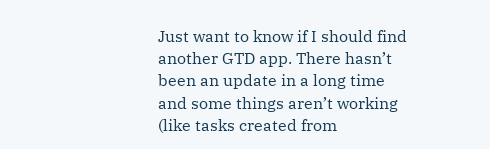Just want to know if I should find another GTD app. There hasn’t been an update in a long time and some things aren’t working (like tasks created from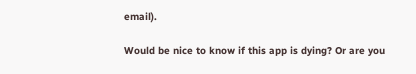email).

Would be nice to know if this app is dying? Or are you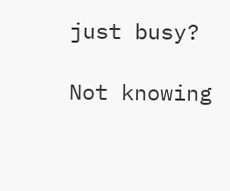just busy?

Not knowing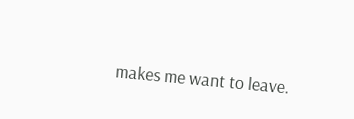makes me want to leave.